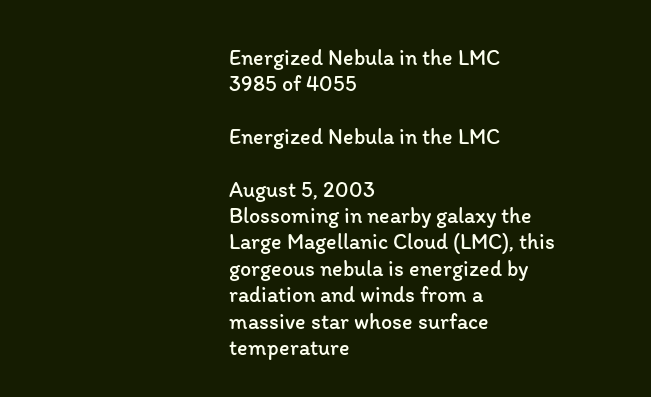Energized Nebula in the LMC
3985 of 4055

Energized Nebula in the LMC

August 5, 2003
Blossoming in nearby galaxy the Large Magellanic Cloud (LMC), this gorgeous nebula is energized by radiation and winds from a massive star whose surface temperature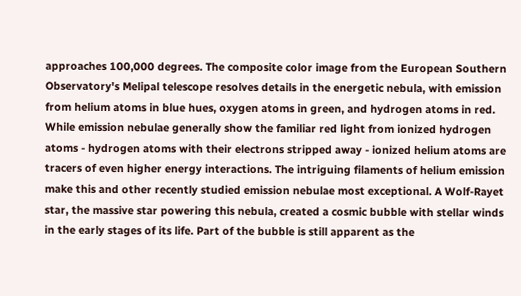approaches 100,000 degrees. The composite color image from the European Southern Observatory's Melipal telescope resolves details in the energetic nebula, with emission from helium atoms in blue hues, oxygen atoms in green, and hydrogen atoms in red. While emission nebulae generally show the familiar red light from ionized hydrogen atoms - hydrogen atoms with their electrons stripped away - ionized helium atoms are tracers of even higher energy interactions. The intriguing filaments of helium emission make this and other recently studied emission nebulae most exceptional. A Wolf-Rayet star, the massive star powering this nebula, created a cosmic bubble with stellar winds in the early stages of its life. Part of the bubble is still apparent as the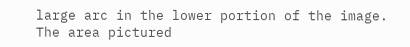large arc in the lower portion of the image. The area pictured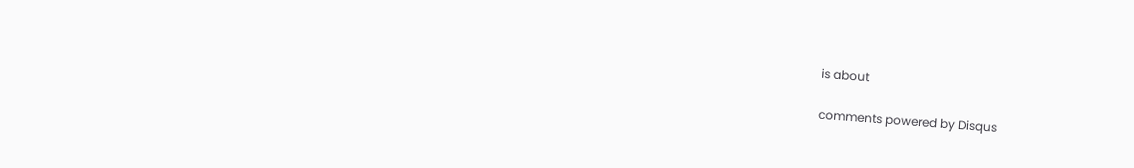is about

comments powered by Disqus